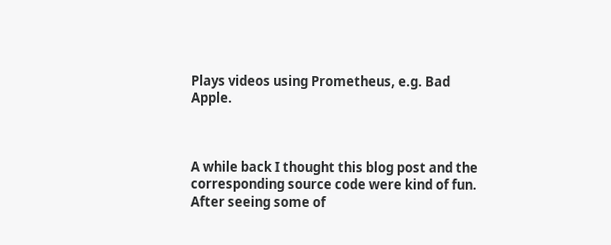Plays videos using Prometheus, e.g. Bad Apple.



A while back I thought this blog post and the corresponding source code were kind of fun. After seeing some of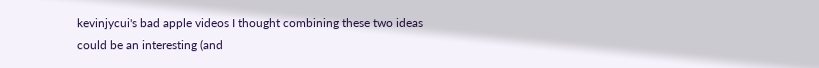kevinjycui's bad apple videos I thought combining these two ideas could be an interesting (and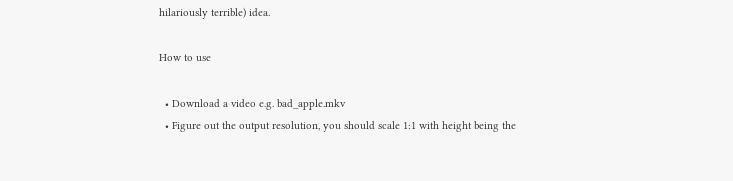hilariously terrible) idea.

How to use

  • Download a video e.g. bad_apple.mkv
  • Figure out the output resolution, you should scale 1:1 with height being the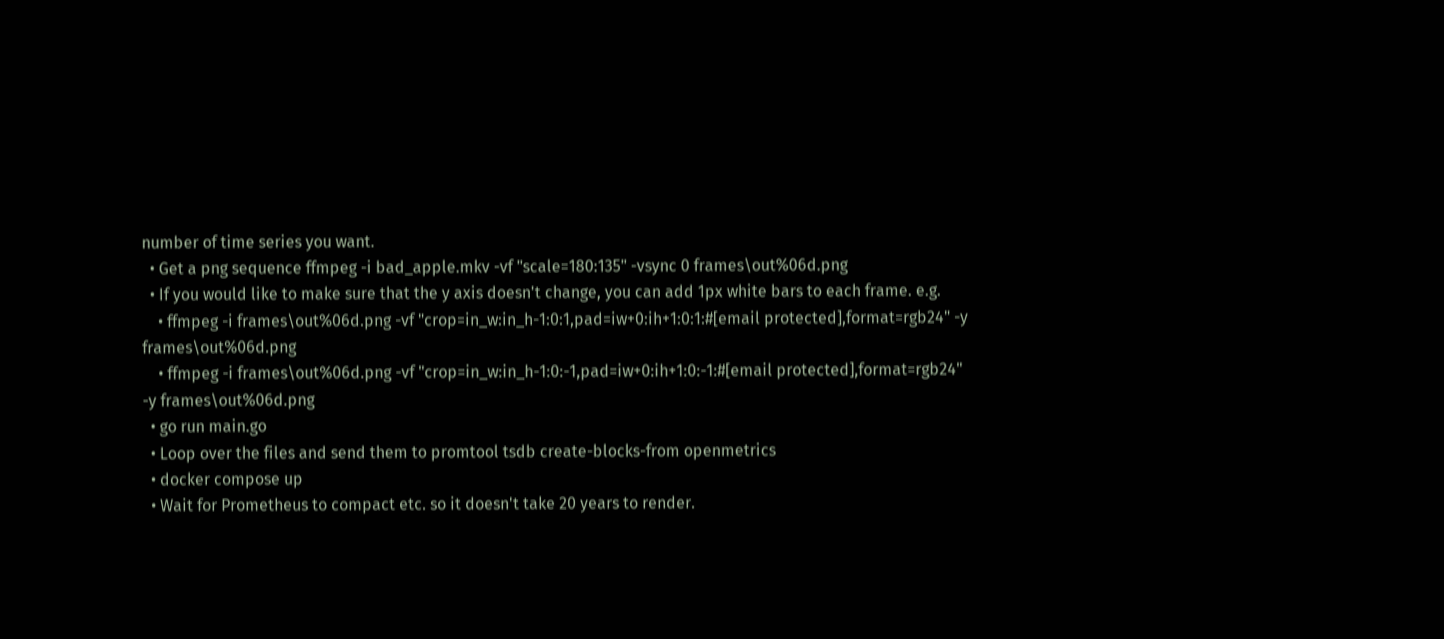number of time series you want.
  • Get a png sequence ffmpeg -i bad_apple.mkv -vf "scale=180:135" -vsync 0 frames\out%06d.png
  • If you would like to make sure that the y axis doesn't change, you can add 1px white bars to each frame. e.g.
    • ffmpeg -i frames\out%06d.png -vf "crop=in_w:in_h-1:0:1,pad=iw+0:ih+1:0:1:#[email protected],format=rgb24" -y frames\out%06d.png
    • ffmpeg -i frames\out%06d.png -vf "crop=in_w:in_h-1:0:-1,pad=iw+0:ih+1:0:-1:#[email protected],format=rgb24" -y frames\out%06d.png
  • go run main.go
  • Loop over the files and send them to promtool tsdb create-blocks-from openmetrics
  • docker compose up
  • Wait for Prometheus to compact etc. so it doesn't take 20 years to render.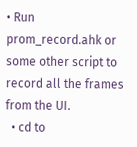• Run prom_record.ahk or some other script to record all the frames from the UI.
  • cd to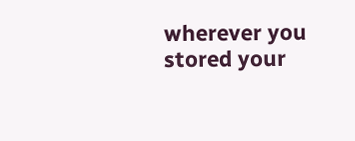wherever you stored your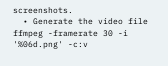screenshots.
  • Generate the video file ffmpeg -framerate 30 -i '%06d.png' -c:v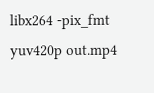libx264 -pix_fmt yuv420p out.mp4